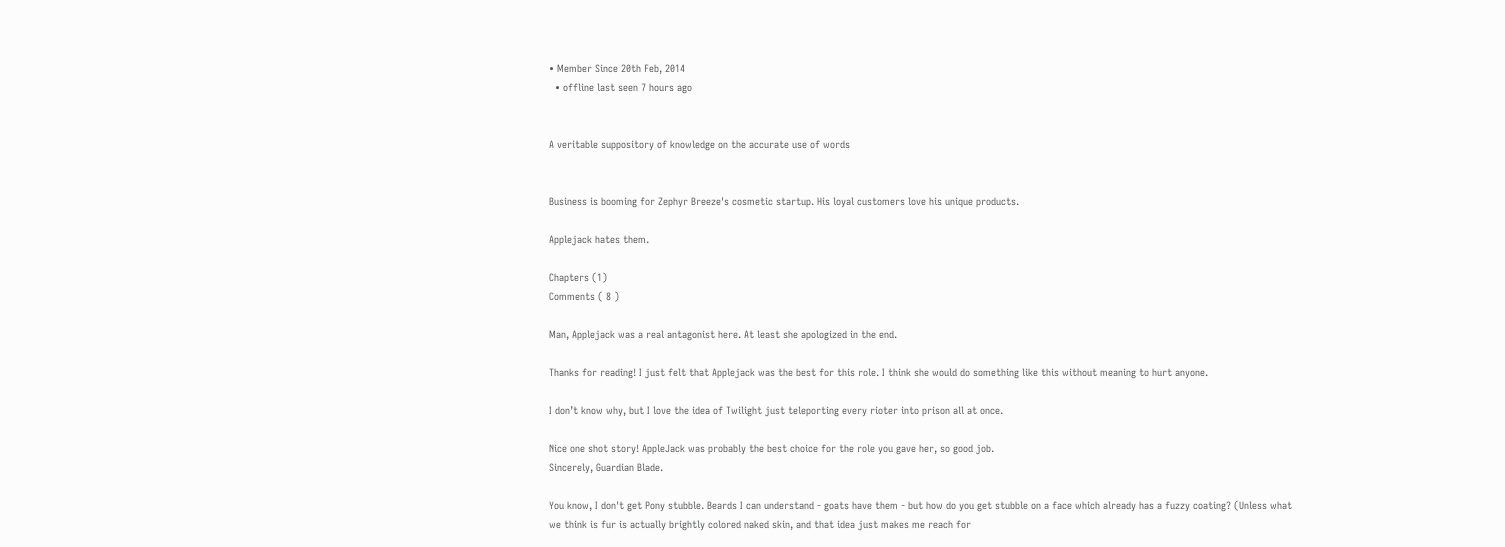• Member Since 20th Feb, 2014
  • offline last seen 7 hours ago


A veritable suppository of knowledge on the accurate use of words


Business is booming for Zephyr Breeze's cosmetic startup. His loyal customers love his unique products.

Applejack hates them.

Chapters (1)
Comments ( 8 )

Man, Applejack was a real antagonist here. At least she apologized in the end.

Thanks for reading! I just felt that Applejack was the best for this role. I think she would do something like this without meaning to hurt anyone.

I don’t know why, but I love the idea of Twilight just teleporting every rioter into prison all at once.

Nice one shot story! AppleJack was probably the best choice for the role you gave her, so good job.
Sincerely, Guardian Blade.

You know, I don't get Pony stubble. Beards I can understand - goats have them - but how do you get stubble on a face which already has a fuzzy coating? (Unless what we think is fur is actually brightly colored naked skin, and that idea just makes me reach for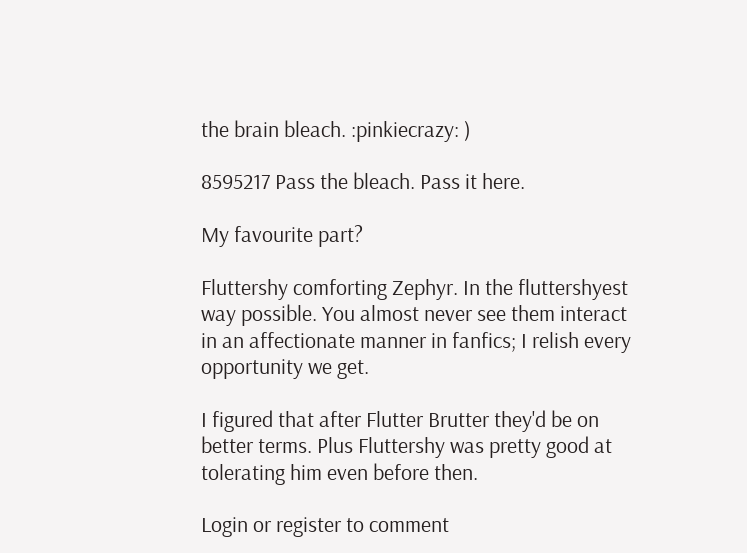the brain bleach. :pinkiecrazy: )

8595217 Pass the bleach. Pass it here.

My favourite part?

Fluttershy comforting Zephyr. In the fluttershyest way possible. You almost never see them interact in an affectionate manner in fanfics; I relish every opportunity we get.

I figured that after Flutter Brutter they'd be on better terms. Plus Fluttershy was pretty good at tolerating him even before then.

Login or register to comment